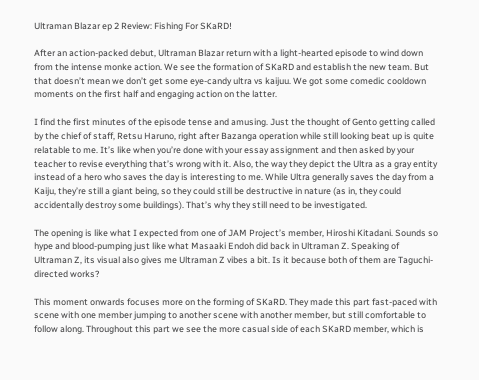Ultraman Blazar ep 2 Review: Fishing For SKaRD!

After an action-packed debut, Ultraman Blazar return with a light-hearted episode to wind down from the intense monke action. We see the formation of SKaRD and establish the new team. But that doesn’t mean we don’t get some eye-candy ultra vs kaijuu. We got some comedic cooldown moments on the first half and engaging action on the latter.

I find the first minutes of the episode tense and amusing. Just the thought of Gento getting called by the chief of staff, Retsu Haruno, right after Bazanga operation while still looking beat up is quite relatable to me. It’s like when you’re done with your essay assignment and then asked by your teacher to revise everything that’s wrong with it. Also, the way they depict the Ultra as a gray entity instead of a hero who saves the day is interesting to me. While Ultra generally saves the day from a Kaiju, they’re still a giant being, so they could still be destructive in nature (as in, they could accidentally destroy some buildings). That’s why they still need to be investigated.

The opening is like what I expected from one of JAM Project’s member, Hiroshi Kitadani. Sounds so hype and blood-pumping just like what Masaaki Endoh did back in Ultraman Z. Speaking of Ultraman Z, its visual also gives me Ultraman Z vibes a bit. Is it because both of them are Taguchi-directed works?

This moment onwards focuses more on the forming of SKaRD. They made this part fast-paced with scene with one member jumping to another scene with another member, but still comfortable to follow along. Throughout this part we see the more casual side of each SKaRD member, which is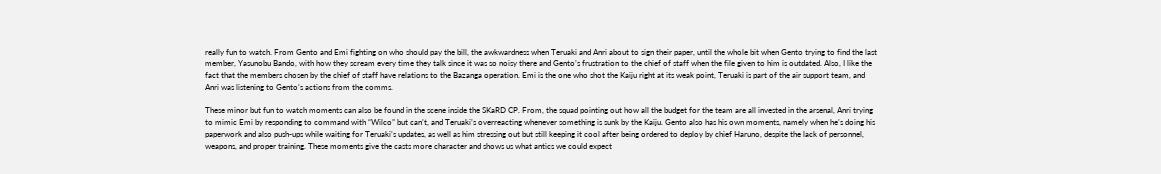really fun to watch. From Gento and Emi fighting on who should pay the bill, the awkwardness when Teruaki and Anri about to sign their paper, until the whole bit when Gento trying to find the last member, Yasunobu Bando, with how they scream every time they talk since it was so noisy there and Gento’s frustration to the chief of staff when the file given to him is outdated. Also, I like the fact that the members chosen by the chief of staff have relations to the Bazanga operation. Emi is the one who shot the Kaiju right at its weak point, Teruaki is part of the air support team, and Anri was listening to Gento’s actions from the comms.

These minor but fun to watch moments can also be found in the scene inside the SKaRD CP. From, the squad pointing out how all the budget for the team are all invested in the arsenal, Anri trying to mimic Emi by responding to command with “Wilco” but can’t, and Teruaki’s overreacting whenever something is sunk by the Kaiju. Gento also has his own moments, namely when he’s doing his paperwork and also push-ups while waiting for Teruaki’s updates, as well as him stressing out but still keeping it cool after being ordered to deploy by chief Haruno, despite the lack of personnel, weapons, and proper training. These moments give the casts more character and shows us what antics we could expect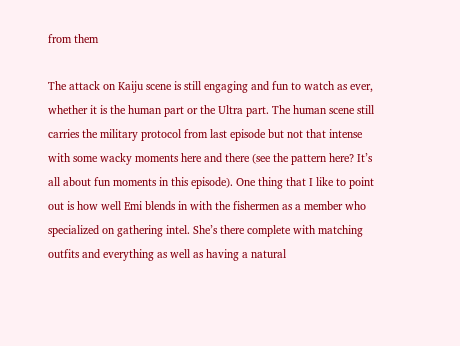from them

The attack on Kaiju scene is still engaging and fun to watch as ever, whether it is the human part or the Ultra part. The human scene still carries the military protocol from last episode but not that intense with some wacky moments here and there (see the pattern here? It’s all about fun moments in this episode). One thing that I like to point out is how well Emi blends in with the fishermen as a member who specialized on gathering intel. She’s there complete with matching outfits and everything as well as having a natural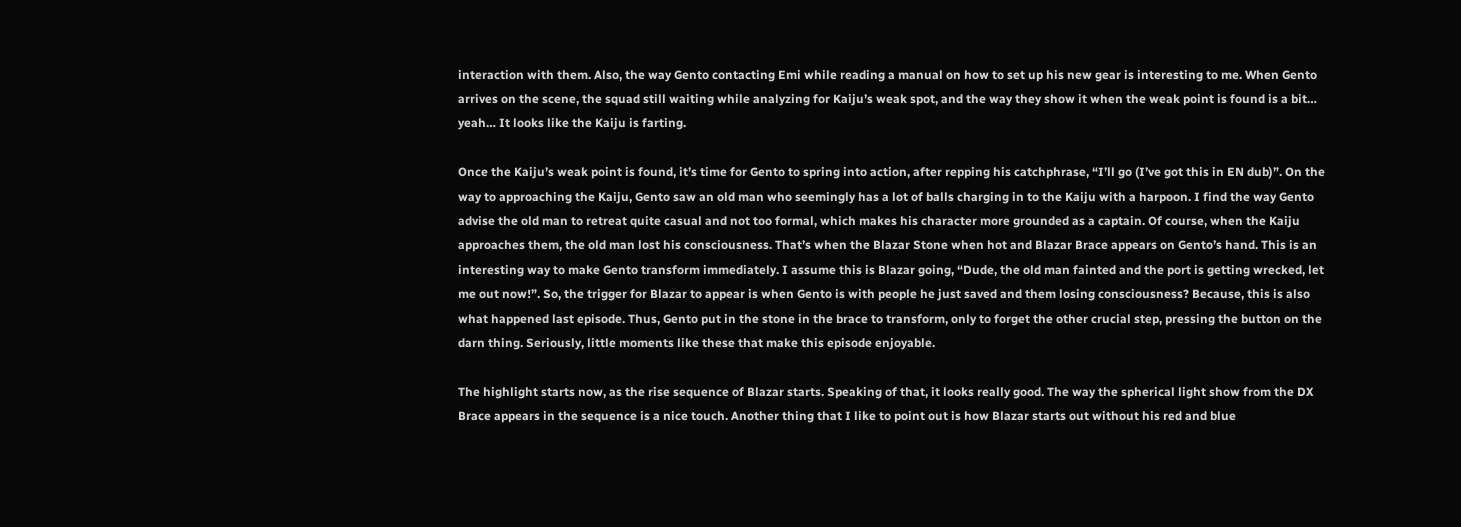interaction with them. Also, the way Gento contacting Emi while reading a manual on how to set up his new gear is interesting to me. When Gento arrives on the scene, the squad still waiting while analyzing for Kaiju’s weak spot, and the way they show it when the weak point is found is a bit… yeah… It looks like the Kaiju is farting.

Once the Kaiju’s weak point is found, it’s time for Gento to spring into action, after repping his catchphrase, “I’ll go (I’ve got this in EN dub)”. On the way to approaching the Kaiju, Gento saw an old man who seemingly has a lot of balls charging in to the Kaiju with a harpoon. I find the way Gento advise the old man to retreat quite casual and not too formal, which makes his character more grounded as a captain. Of course, when the Kaiju approaches them, the old man lost his consciousness. That’s when the Blazar Stone when hot and Blazar Brace appears on Gento’s hand. This is an interesting way to make Gento transform immediately. I assume this is Blazar going, “Dude, the old man fainted and the port is getting wrecked, let me out now!”. So, the trigger for Blazar to appear is when Gento is with people he just saved and them losing consciousness? Because, this is also what happened last episode. Thus, Gento put in the stone in the brace to transform, only to forget the other crucial step, pressing the button on the darn thing. Seriously, little moments like these that make this episode enjoyable.

The highlight starts now, as the rise sequence of Blazar starts. Speaking of that, it looks really good. The way the spherical light show from the DX Brace appears in the sequence is a nice touch. Another thing that I like to point out is how Blazar starts out without his red and blue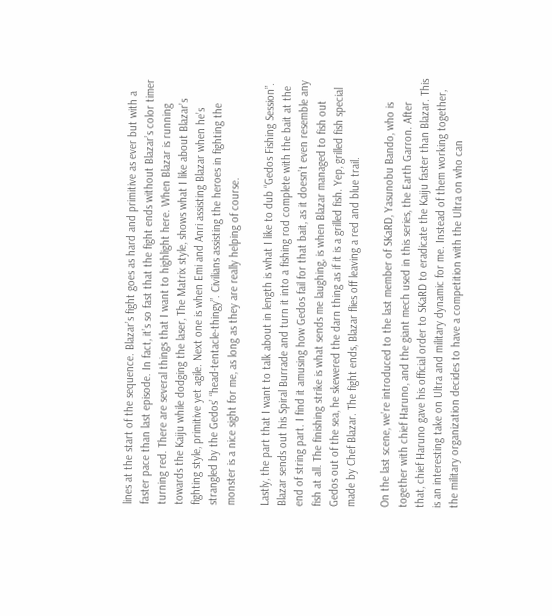lines at the start of the sequence. Blazar’s fight goes as hard and primitive as ever but with a faster pace than last episode. In fact, it’s so fast that the fight ends without Blazar’s color timer turning red. There are several things that I want to highlight here. When Blazar is running towards the Kaiju while dodging the laser, The Matrix style, shows what I like about Blazar’s fighting style, primitive yet agile. Next one is when Emi and Anri assisting Blazar when he’s strangled by the Gedos’ “head-tentacle-thingy”. Civilians assisting the heroes in fighting the monster is a nice sight for me, as long as they are really helping of course.

Lastly, the part that I want to talk about in length is what I like to dub “Gedos Fishing Session”. Blazar sends out his Spiral Burrade and turn it into a fishing rod complete with the bait at the end of string part. I find it amusing how Gedos fail for that bait, as it doesn’t even resemble any fish at all. The finishing strike is what sends me laughing, is when Blazar managed to fish out Gedos out of the sea, he skewered the darn thing as if it is a grilled fish. Yep, grilled fish special made by Chef Blazar. The fight ends, Blazar flies off leaving a red and blue trail.

On the last scene, we’re introduced to the last member of SKaRD, Yasunobu Bando, who is together with chief Haruno, and the giant mech used in this series, the Earth Garron. After that, chief Haruno gave his official order to SKaRD to eradicate the Kaiju faster than Blazar. This is an interesting take on Ultra and military dynamic for me. Instead of them working together, the military organization decides to have a competition with the Ultra on who can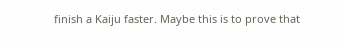finish a Kaiju faster. Maybe this is to prove that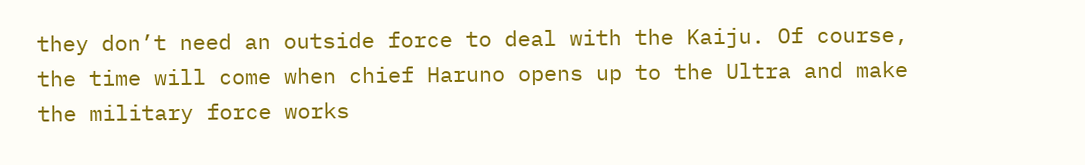they don’t need an outside force to deal with the Kaiju. Of course, the time will come when chief Haruno opens up to the Ultra and make the military force works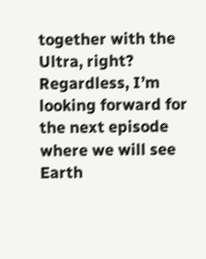together with the Ultra, right? Regardless, I’m looking forward for the next episode where we will see Earth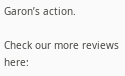Garon’s action.

Check our more reviews here: